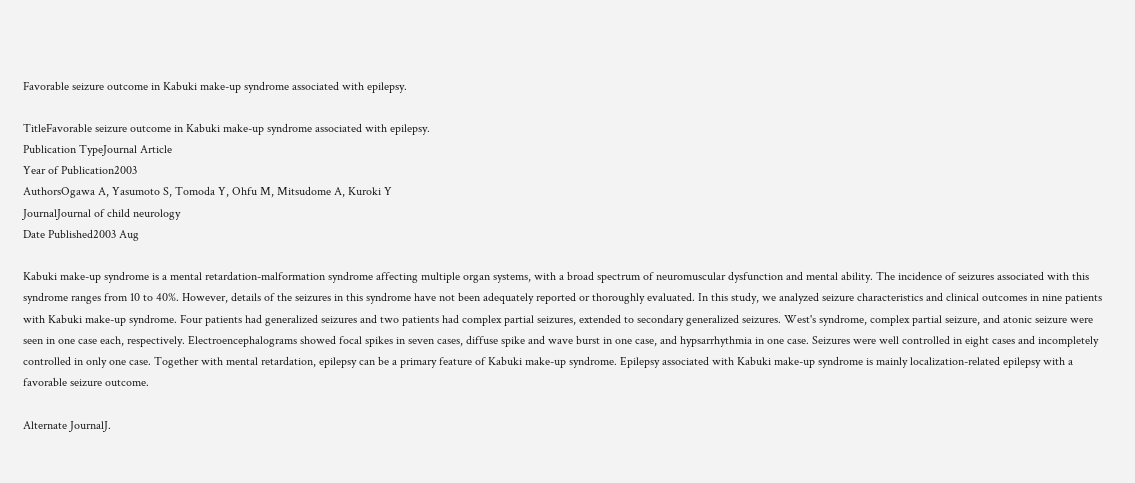Favorable seizure outcome in Kabuki make-up syndrome associated with epilepsy.

TitleFavorable seizure outcome in Kabuki make-up syndrome associated with epilepsy.
Publication TypeJournal Article
Year of Publication2003
AuthorsOgawa A, Yasumoto S, Tomoda Y, Ohfu M, Mitsudome A, Kuroki Y
JournalJournal of child neurology
Date Published2003 Aug

Kabuki make-up syndrome is a mental retardation-malformation syndrome affecting multiple organ systems, with a broad spectrum of neuromuscular dysfunction and mental ability. The incidence of seizures associated with this syndrome ranges from 10 to 40%. However, details of the seizures in this syndrome have not been adequately reported or thoroughly evaluated. In this study, we analyzed seizure characteristics and clinical outcomes in nine patients with Kabuki make-up syndrome. Four patients had generalized seizures and two patients had complex partial seizures, extended to secondary generalized seizures. West's syndrome, complex partial seizure, and atonic seizure were seen in one case each, respectively. Electroencephalograms showed focal spikes in seven cases, diffuse spike and wave burst in one case, and hypsarrhythmia in one case. Seizures were well controlled in eight cases and incompletely controlled in only one case. Together with mental retardation, epilepsy can be a primary feature of Kabuki make-up syndrome. Epilepsy associated with Kabuki make-up syndrome is mainly localization-related epilepsy with a favorable seizure outcome.

Alternate JournalJ.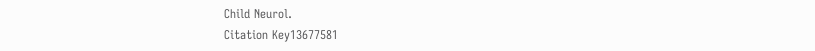Child Neurol.
Citation Key13677581